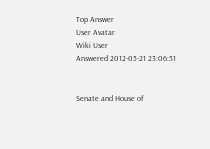Top Answer
User Avatar
Wiki User
Answered 2012-05-21 23:06:51


Senate and House of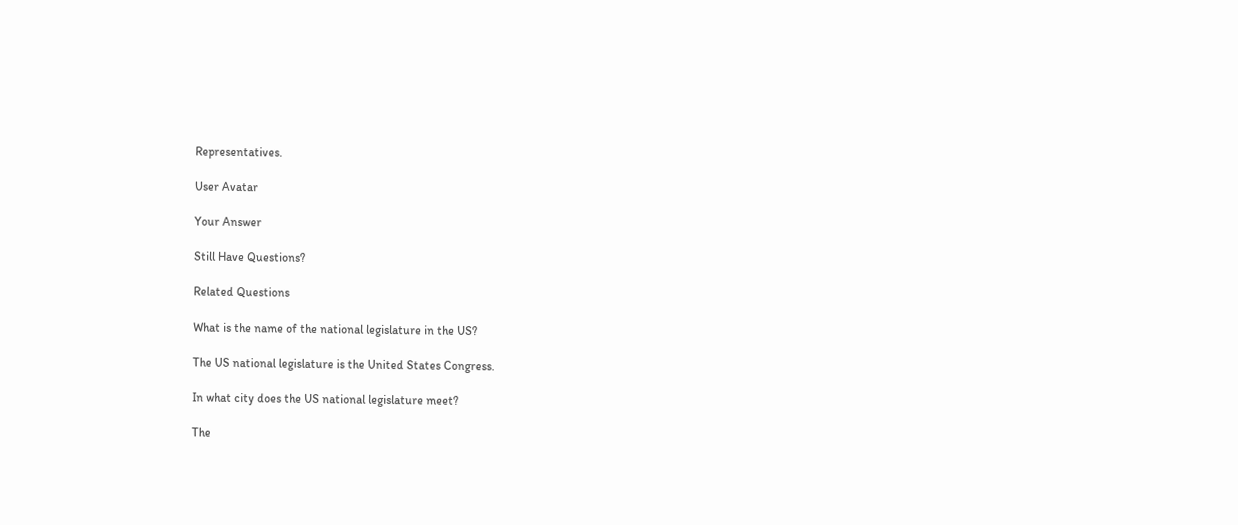Representatives.

User Avatar

Your Answer

Still Have Questions?

Related Questions

What is the name of the national legislature in the US?

The US national legislature is the United States Congress.

In what city does the US national legislature meet?

The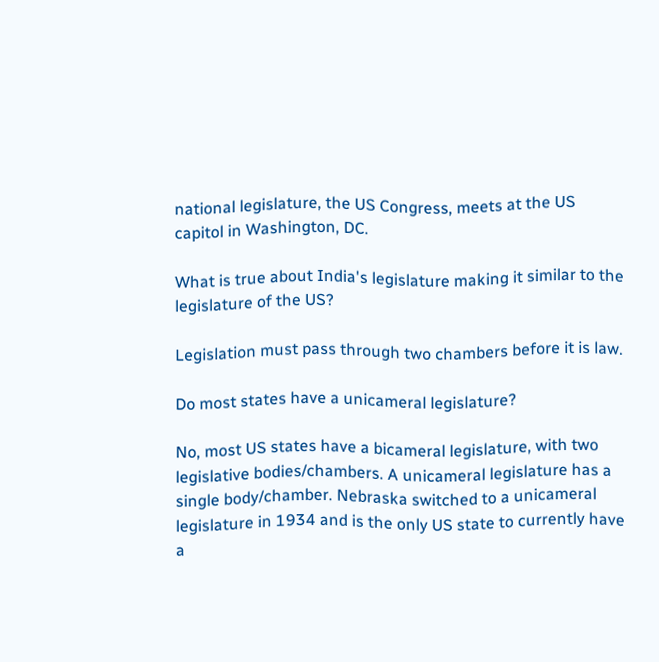national legislature, the US Congress, meets at the US capitol in Washington, DC.

What is true about India's legislature making it similar to the legislature of the US?

Legislation must pass through two chambers before it is law.

Do most states have a unicameral legislature?

No, most US states have a bicameral legislature, with two legislative bodies/chambers. A unicameral legislature has a single body/chamber. Nebraska switched to a unicameral legislature in 1934 and is the only US state to currently have a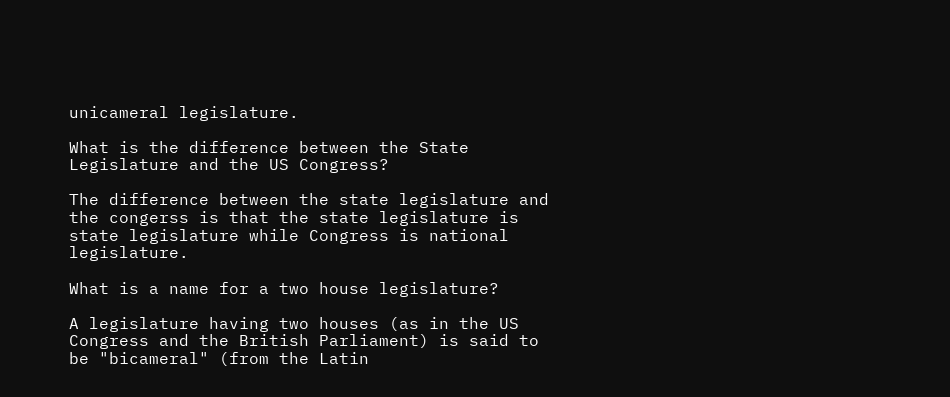unicameral legislature.

What is the difference between the State Legislature and the US Congress?

The difference between the state legislature and the congerss is that the state legislature is state legislature while Congress is national legislature.

What is a name for a two house legislature?

A legislature having two houses (as in the US Congress and the British Parliament) is said to be "bicameral" (from the Latin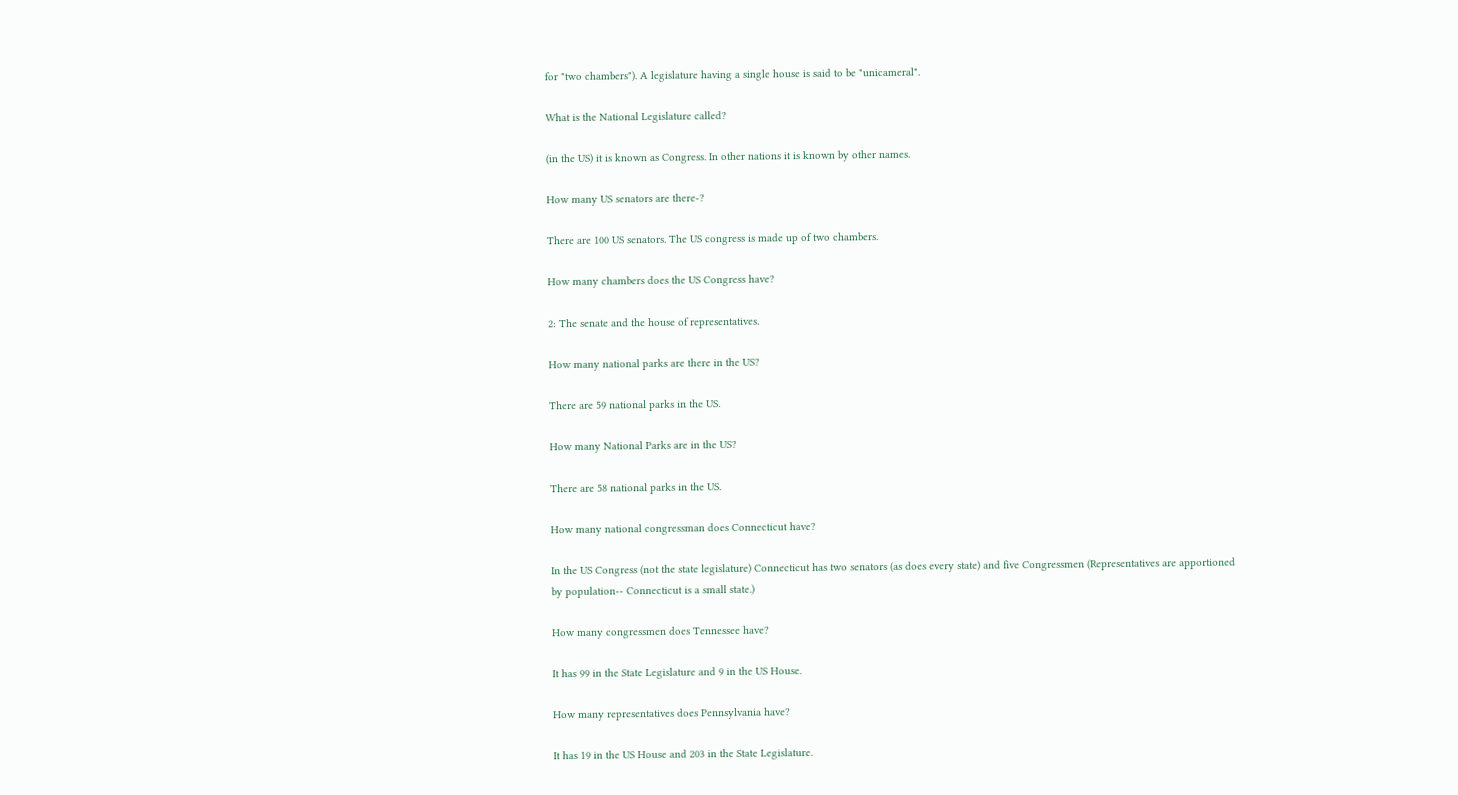for "two chambers"). A legislature having a single house is said to be "unicameral".

What is the National Legislature called?

(in the US) it is known as Congress. In other nations it is known by other names.

How many US senators are there-?

There are 100 US senators. The US congress is made up of two chambers.

How many chambers does the US Congress have?

2: The senate and the house of representatives.

How many national parks are there in the US?

There are 59 national parks in the US.

How many National Parks are in the US?

There are 58 national parks in the US.

How many national congressman does Connecticut have?

In the US Congress (not the state legislature) Connecticut has two senators (as does every state) and five Congressmen (Representatives are apportioned by population-- Connecticut is a small state.)

How many congressmen does Tennessee have?

It has 99 in the State Legislature and 9 in the US House.

How many representatives does Pennsylvania have?

It has 19 in the US House and 203 in the State Legislature.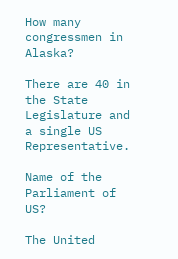How many congressmen in Alaska?

There are 40 in the State Legislature and a single US Representative.

Name of the Parliament of US?

The United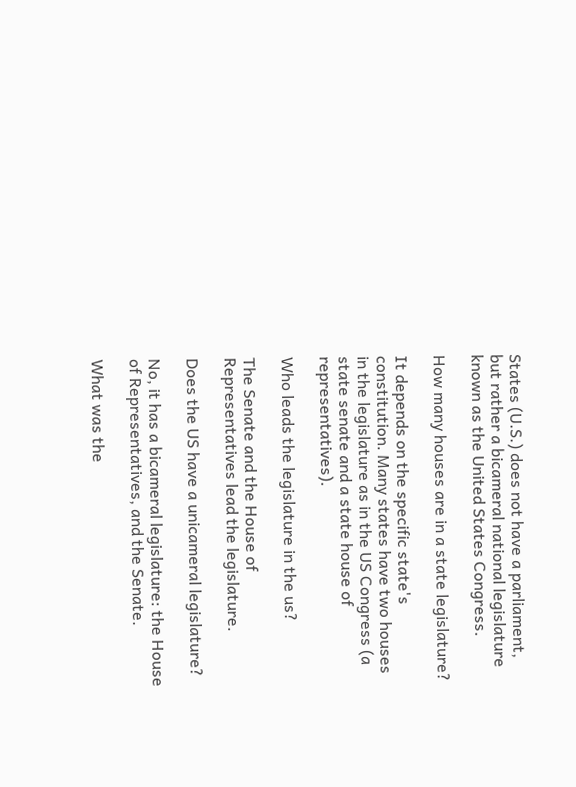States (U.S.) does not have a parliament, but rather a bicameral national legislature known as the United States Congress.

How many houses are in a state legislature?

It depends on the specific state's constitution. Many states have two houses in the legislature as in the US Congress (a state senate and a state house of representatives).

Who leads the legislature in the us?

The Senate and the House of Representatives lead the legislature.

Does the US have a unicameral legislature?

No, it has a bicameral legislature: the House of Representatives, and the Senate.

What was the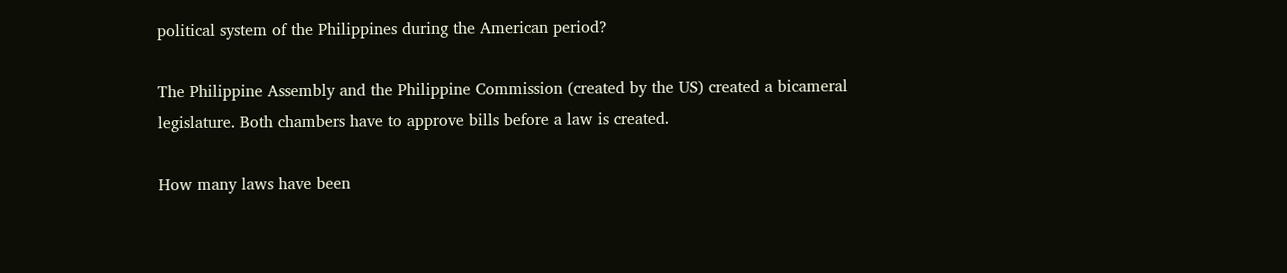political system of the Philippines during the American period?

The Philippine Assembly and the Philippine Commission (created by the US) created a bicameral legislature. Both chambers have to approve bills before a law is created.

How many laws have been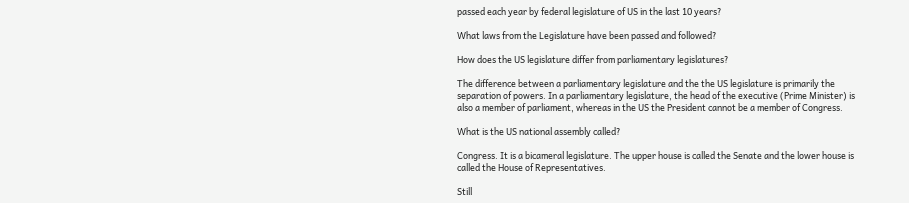passed each year by federal legislature of US in the last 10 years?

What laws from the Legislature have been passed and followed?

How does the US legislature differ from parliamentary legislatures?

The difference between a parliamentary legislature and the the US legislature is primarily the separation of powers. In a parliamentary legislature, the head of the executive (Prime Minister) is also a member of parliament, whereas in the US the President cannot be a member of Congress.

What is the US national assembly called?

Congress. It is a bicameral legislature. The upper house is called the Senate and the lower house is called the House of Representatives.

Still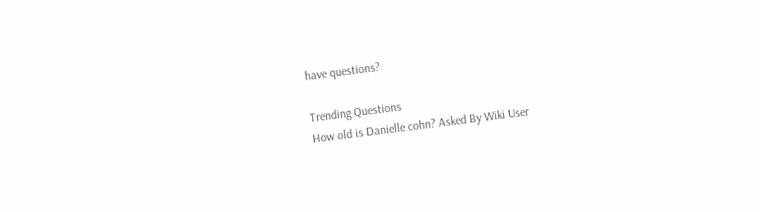have questions?

Trending Questions
How old is Danielle cohn? Asked By Wiki User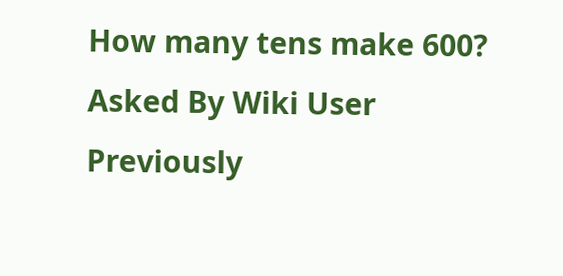How many tens make 600? Asked By Wiki User
Previously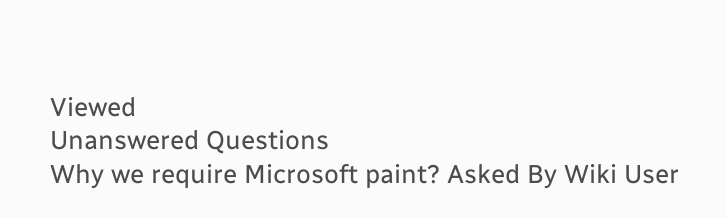Viewed
Unanswered Questions
Why we require Microsoft paint? Asked By Wiki User